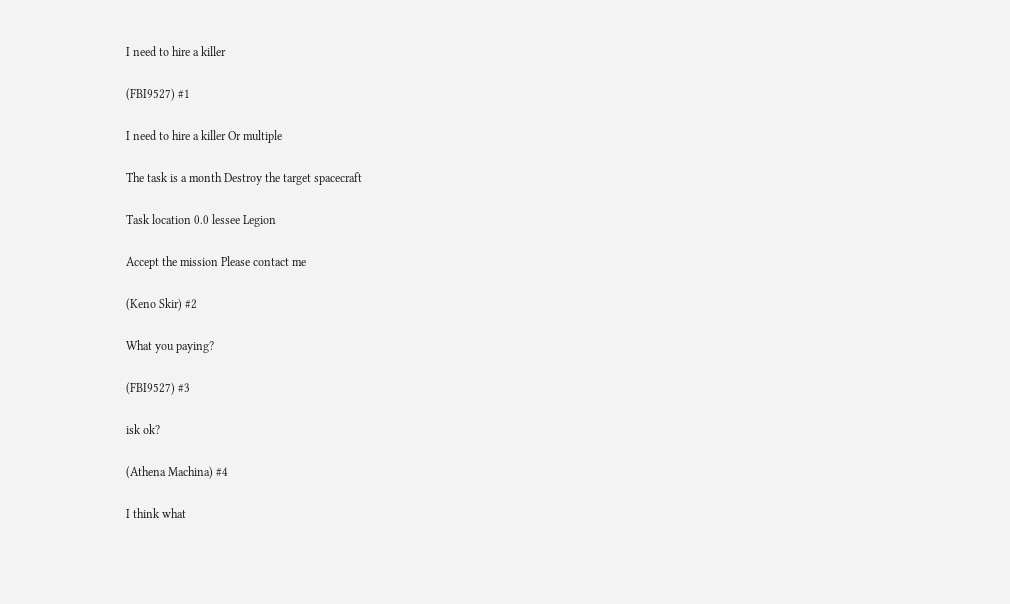I need to hire a killer

(FBI9527) #1

I need to hire a killer Or multiple

The task is a month Destroy the target spacecraft

Task location 0.0 lessee Legion

Accept the mission Please contact me

(Keno Skir) #2

What you paying?

(FBI9527) #3

isk ok?

(Athena Machina) #4

I think what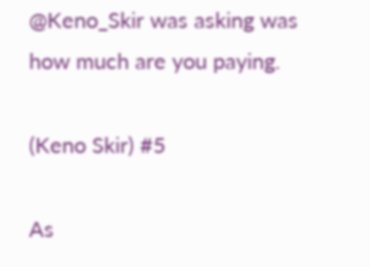@Keno_Skir was asking was how much are you paying.

(Keno Skir) #5

As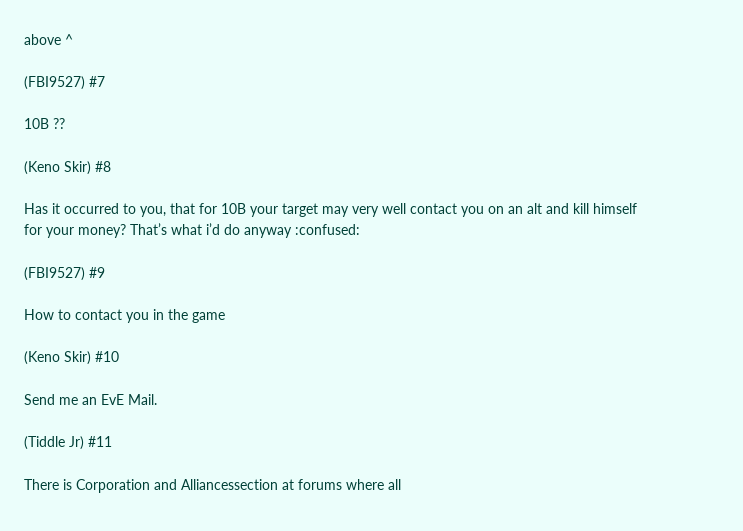above ^

(FBI9527) #7

10B ??

(Keno Skir) #8

Has it occurred to you, that for 10B your target may very well contact you on an alt and kill himself for your money? That’s what i’d do anyway :confused:

(FBI9527) #9

How to contact you in the game

(Keno Skir) #10

Send me an EvE Mail.

(Tiddle Jr) #11

There is Corporation and Alliancessection at forums where all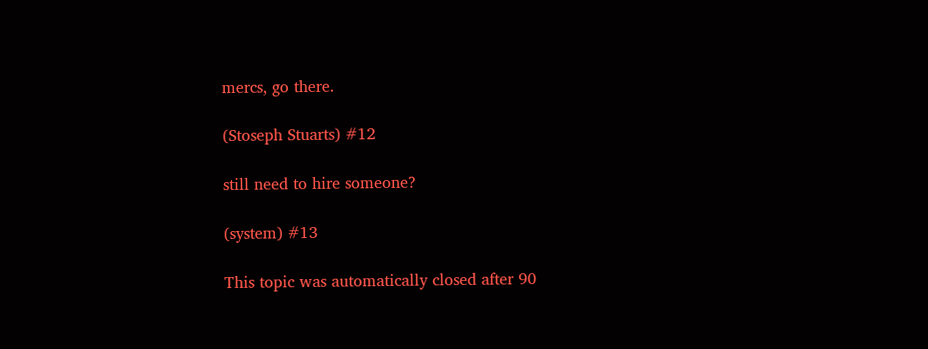mercs, go there.

(Stoseph Stuarts) #12

still need to hire someone?

(system) #13

This topic was automatically closed after 90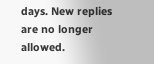days. New replies are no longer allowed.